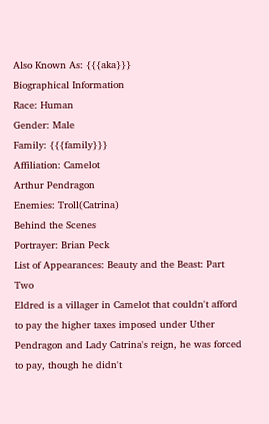Also Known As: {{{aka}}}
Biographical Information
Race: Human
Gender: Male
Family: {{{family}}}
Affiliation: Camelot
Arthur Pendragon
Enemies: Troll(Catrina)
Behind the Scenes
Portrayer: Brian Peck
List of Appearances: Beauty and the Beast: Part Two
Eldred is a villager in Camelot that couldn't afford to pay the higher taxes imposed under Uther Pendragon and Lady Catrina's reign, he was forced to pay, though he didn't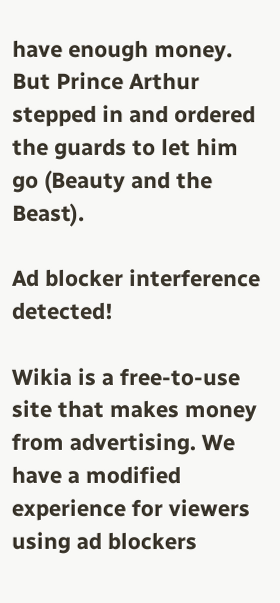have enough money. But Prince Arthur stepped in and ordered the guards to let him go (Beauty and the Beast).

Ad blocker interference detected!

Wikia is a free-to-use site that makes money from advertising. We have a modified experience for viewers using ad blockers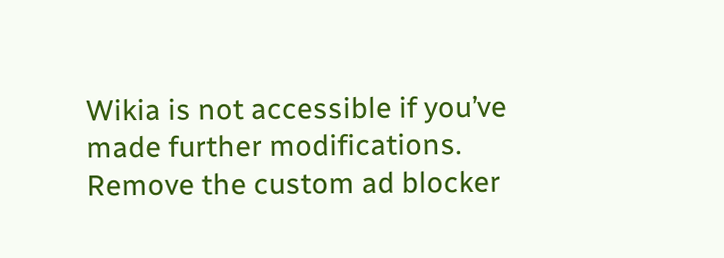Wikia is not accessible if you’ve made further modifications. Remove the custom ad blocker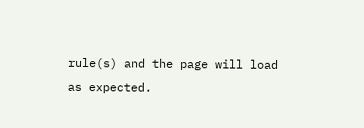rule(s) and the page will load as expected.